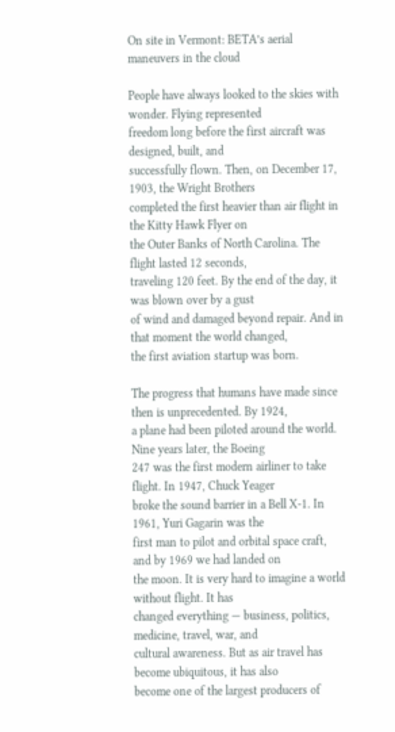On site in Vermont: BETA’s aerial maneuvers in the cloud

People have always looked to the skies with wonder. Flying represented
freedom long before the first aircraft was designed, built, and
successfully flown. Then, on December 17, 1903, the Wright Brothers
completed the first heavier than air flight in the Kitty Hawk Flyer on
the Outer Banks of North Carolina. The flight lasted 12 seconds,
traveling 120 feet. By the end of the day, it was blown over by a gust
of wind and damaged beyond repair. And in that moment the world changed,
the first aviation startup was born.

The progress that humans have made since then is unprecedented. By 1924,
a plane had been piloted around the world. Nine years later, the Boeing
247 was the first modern airliner to take flight. In 1947, Chuck Yeager
broke the sound barrier in a Bell X-1. In 1961, Yuri Gagarin was the
first man to pilot and orbital space craft, and by 1969 we had landed on
the moon. It is very hard to imagine a world without flight. It has
changed everything — business, politics, medicine, travel, war, and
cultural awareness. But as air travel has become ubiquitous, it has also
become one of the largest producers of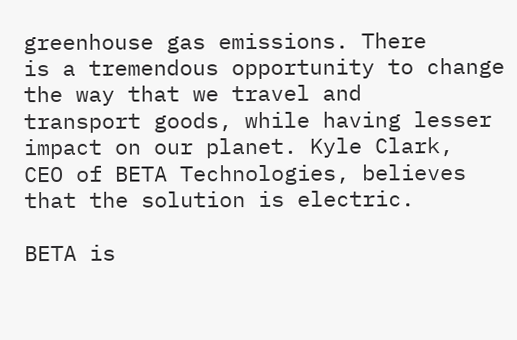greenhouse gas emissions. There
is a tremendous opportunity to change the way that we travel and
transport goods, while having lesser impact on our planet. Kyle Clark,
CEO of BETA Technologies, believes that the solution is electric.

BETA is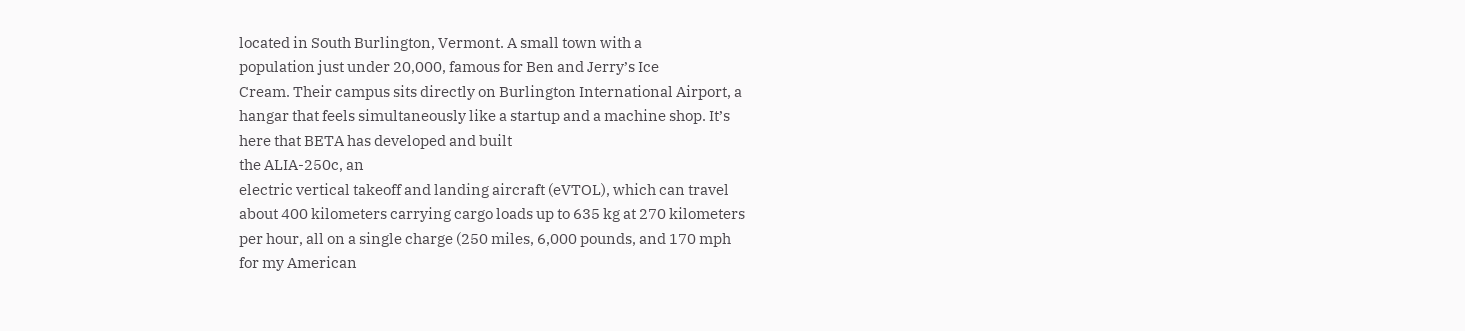located in South Burlington, Vermont. A small town with a
population just under 20,000, famous for Ben and Jerry’s Ice
Cream. Their campus sits directly on Burlington International Airport, a
hangar that feels simultaneously like a startup and a machine shop. It’s
here that BETA has developed and built
the ALIA-250c, an
electric vertical takeoff and landing aircraft (eVTOL), which can travel
about 400 kilometers carrying cargo loads up to 635 kg at 270 kilometers
per hour, all on a single charge (250 miles, 6,000 pounds, and 170 mph
for my American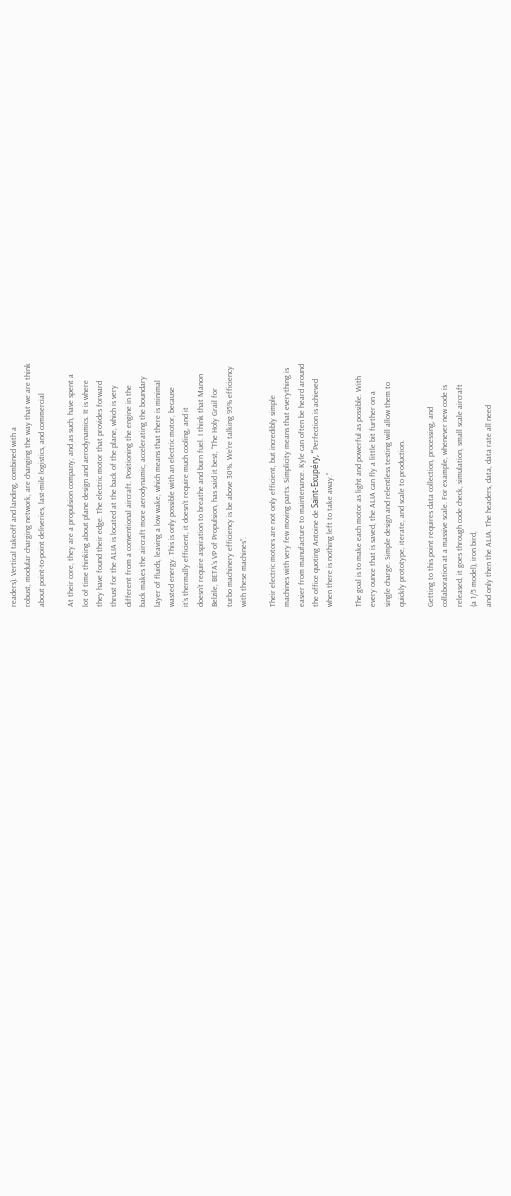readers). Vertical takeoff and landing, combined with a
robust, modular charging network, are changing the way that we are think
about point-to-point deliveries, last-mile logistics, and commercial

At their core, they are a propulsion company, and as such, have spent a
lot of time thinking about plane design and aerodynamics. It is where
they have found their edge. The electric motor that provides forward
thrust for the ALIA is located at the back of the plane, which is very
different from a conventional aircraft. Positioning the engine in the
back makes the aircraft more aerodynamic, accelerating the boundary
layer of fluids, leaving a low wake, which means that there is minimal
wasted energy. This is only possible with an electric motor, because
it’s thermally efficient, it doesn’t require much cooling, and it
doesn’t require aspiration to breathe and burn fuel. I think that Manon
Belzile, BETA’s VP of Propulsion, has said it best, “The Holy Grail for
turbo machinery efficiency is be above 30%. We’re talking 95% efficiency
with these machines”.

Their electric motors are not only efficient, but incredibly simple
machines with very few moving parts. Simplicity means that everything is
easier from manufacture to maintenance. Kyle can often be heard around
the office quoting Antoine de Saint-Exupéry, “Perfection is achieved
when there is nothing left to take away.”

The goal is to make each motor as light and powerful as possible. With
every ounce that is saved, the ALIA can fly a little bit further on a
single charge. Simple design and relentless testing will allow them to
quickly prototype, iterate, and scale to production.

Getting to this point requires data collection, processing, and
collaboration at a massive scale. For example, whenever new code is
released, it goes through code check, simulation, small scale aircraft
(a 1/5 model), iron bird,
and only then the ALIA. The headers, data, data rate all need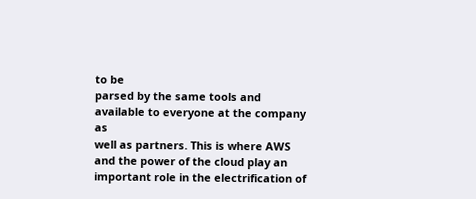to be
parsed by the same tools and available to everyone at the company as
well as partners. This is where AWS and the power of the cloud play an
important role in the electrification of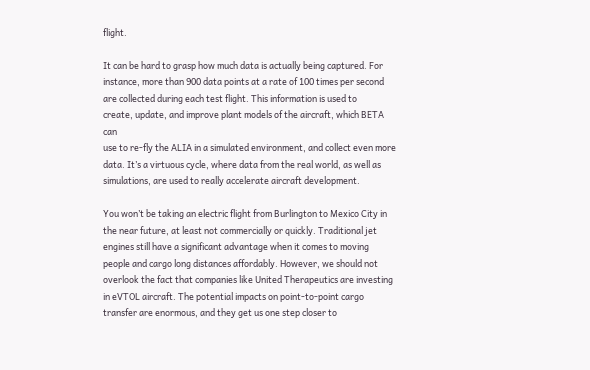flight.

It can be hard to grasp how much data is actually being captured. For
instance, more than 900 data points at a rate of 100 times per second
are collected during each test flight. This information is used to
create, update, and improve plant models of the aircraft, which BETA can
use to re-fly the ALIA in a simulated environment, and collect even more
data. It’s a virtuous cycle, where data from the real world, as well as
simulations, are used to really accelerate aircraft development.

You won’t be taking an electric flight from Burlington to Mexico City in
the near future, at least not commercially or quickly. Traditional jet
engines still have a significant advantage when it comes to moving
people and cargo long distances affordably. However, we should not
overlook the fact that companies like United Therapeutics are investing
in eVTOL aircraft. The potential impacts on point-to-point cargo
transfer are enormous, and they get us one step closer to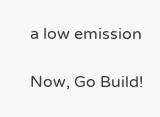a low emission

Now, Go Build!